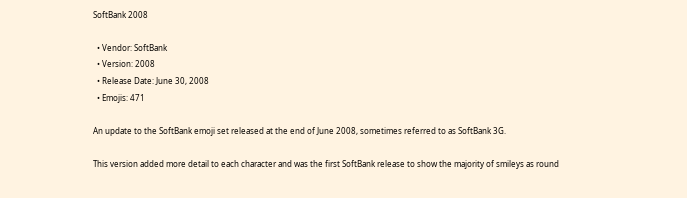SoftBank 2008

  • Vendor: SoftBank
  • Version: 2008
  • Release Date: June 30, 2008
  • Emojis: 471

An update to the SoftBank emoji set released at the end of June 2008, sometimes referred to as SoftBank 3G.

This version added more detail to each character and was the first SoftBank release to show the majority of smileys as round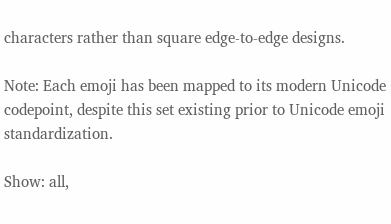characters rather than square edge-to-edge designs.

Note: Each emoji has been mapped to its modern Unicode codepoint, despite this set existing prior to Unicode emoji standardization.

Show: all,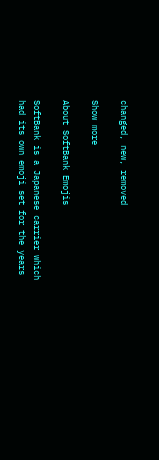changed, new, removed

Show more

About SoftBank Emojis

SoftBank is a Japanese carrier which had its own emoji set for the years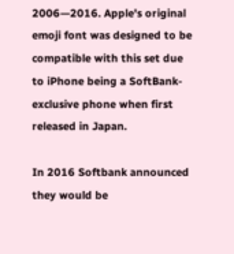2006—2016. Apple's original emoji font was designed to be compatible with this set due to iPhone being a SoftBank-exclusive phone when first released in Japan.

In 2016 Softbank announced they would be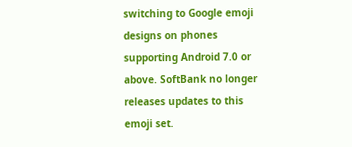switching to Google emoji designs on phones supporting Android 7.0 or above. SoftBank no longer releases updates to this emoji set.